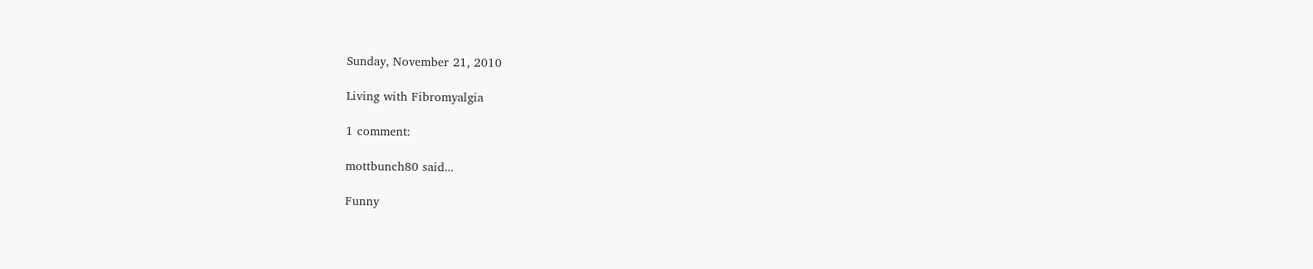Sunday, November 21, 2010

Living with Fibromyalgia

1 comment:

mottbunch80 said...

Funny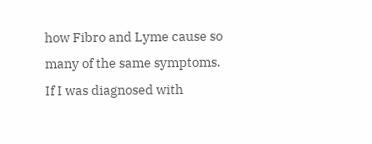how Fibro and Lyme cause so many of the same symptoms. If I was diagnosed with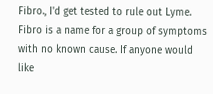Fibro., I'd get tested to rule out Lyme. Fibro is a name for a group of symptoms with no known cause. If anyone would like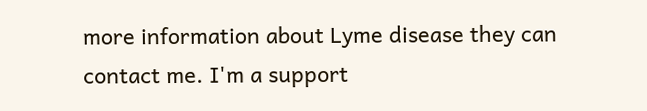more information about Lyme disease they can contact me. I'm a support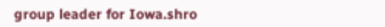group leader for Iowa.shro